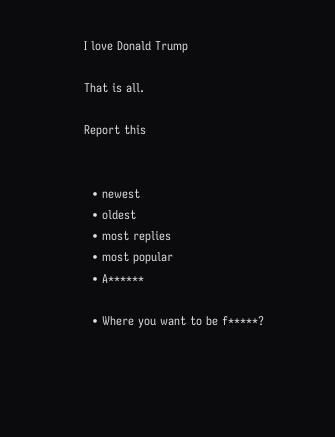I love Donald Trump

That is all.

Report this


  • newest
  • oldest
  • most replies
  • most popular
  • A******

  • Where you want to be f*****?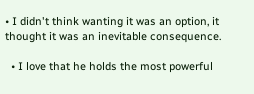• I didn't think wanting it was an option, it thought it was an inevitable consequence.

  • I love that he holds the most powerful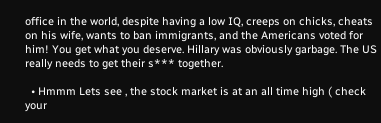office in the world, despite having a low IQ, creeps on chicks, cheats on his wife, wants to ban immigrants, and the Americans voted for him! You get what you deserve. Hillary was obviously garbage. The US really needs to get their s*** together.

  • Hmmm Lets see , the stock market is at an all time high ( check your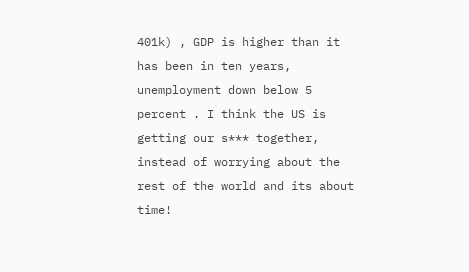401k) , GDP is higher than it has been in ten years, unemployment down below 5 percent . I think the US is getting our s*** together, instead of worrying about the rest of the world and its about time!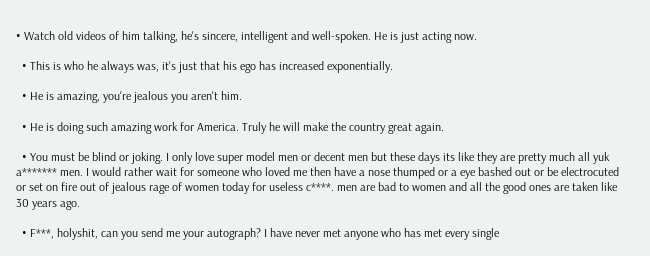• Watch old videos of him talking, he's sincere, intelligent and well-spoken. He is just acting now.

  • This is who he always was, it's just that his ego has increased exponentially.

  • He is amazing, you're jealous you aren't him.

  • He is doing such amazing work for America. Truly he will make the country great again.

  • You must be blind or joking. I only love super model men or decent men but these days its like they are pretty much all yuk a******* men. I would rather wait for someone who loved me then have a nose thumped or a eye bashed out or be electrocuted or set on fire out of jealous rage of women today for useless c****. men are bad to women and all the good ones are taken like 30 years ago.

  • F***, holyshit, can you send me your autograph? I have never met anyone who has met every single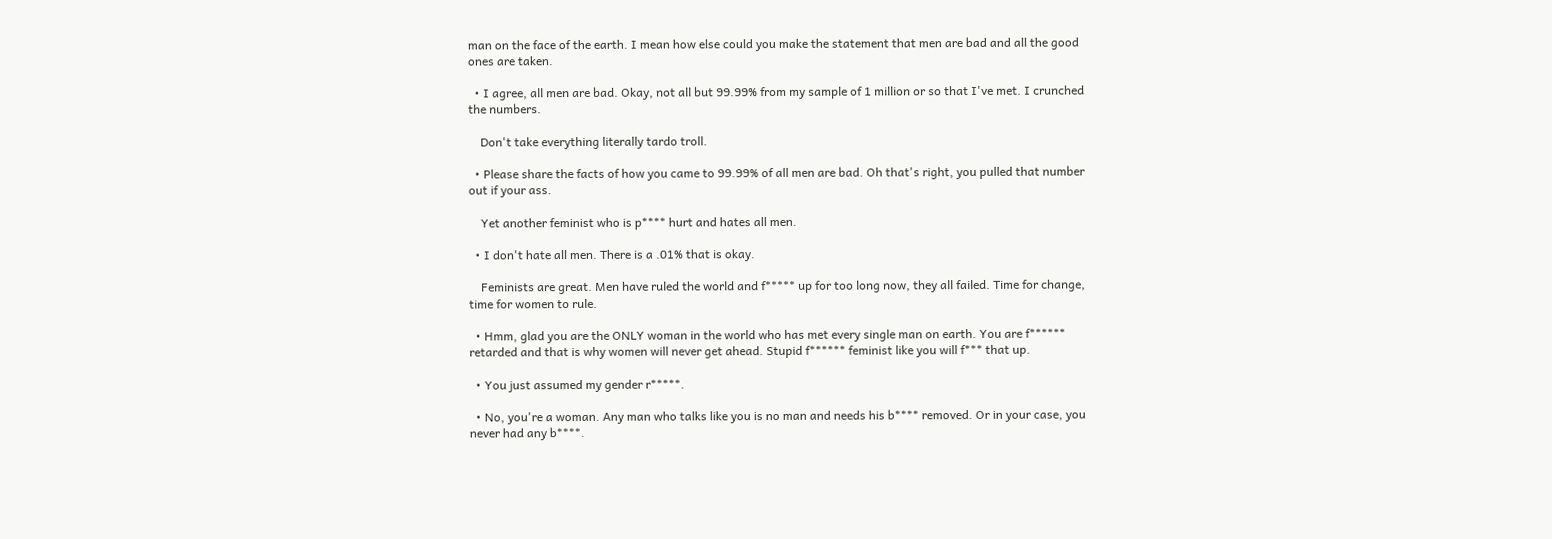man on the face of the earth. I mean how else could you make the statement that men are bad and all the good ones are taken.

  • I agree, all men are bad. Okay, not all but 99.99% from my sample of 1 million or so that I've met. I crunched the numbers.

    Don't take everything literally tardo troll.

  • Please share the facts of how you came to 99.99% of all men are bad. Oh that's right, you pulled that number out if your ass.

    Yet another feminist who is p**** hurt and hates all men.

  • I don't hate all men. There is a .01% that is okay.

    Feminists are great. Men have ruled the world and f***** up for too long now, they all failed. Time for change, time for women to rule.

  • Hmm, glad you are the ONLY woman in the world who has met every single man on earth. You are f****** retarded and that is why women will never get ahead. Stupid f****** feminist like you will f*** that up.

  • You just assumed my gender r*****.

  • No, you're a woman. Any man who talks like you is no man and needs his b**** removed. Or in your case, you never had any b****.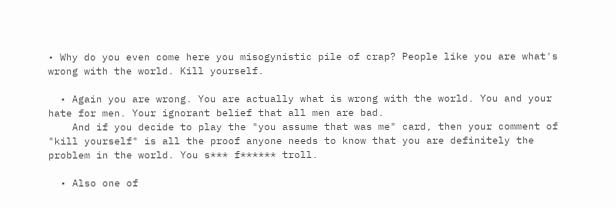• Why do you even come here you misogynistic pile of crap? People like you are what's wrong with the world. Kill yourself.

  • Again you are wrong. You are actually what is wrong with the world. You and your hate for men. Your ignorant belief that all men are bad.
    And if you decide to play the "you assume that was me" card, then your comment of "kill yourself" is all the proof anyone needs to know that you are definitely the problem in the world. You s*** f****** troll.

  • Also one of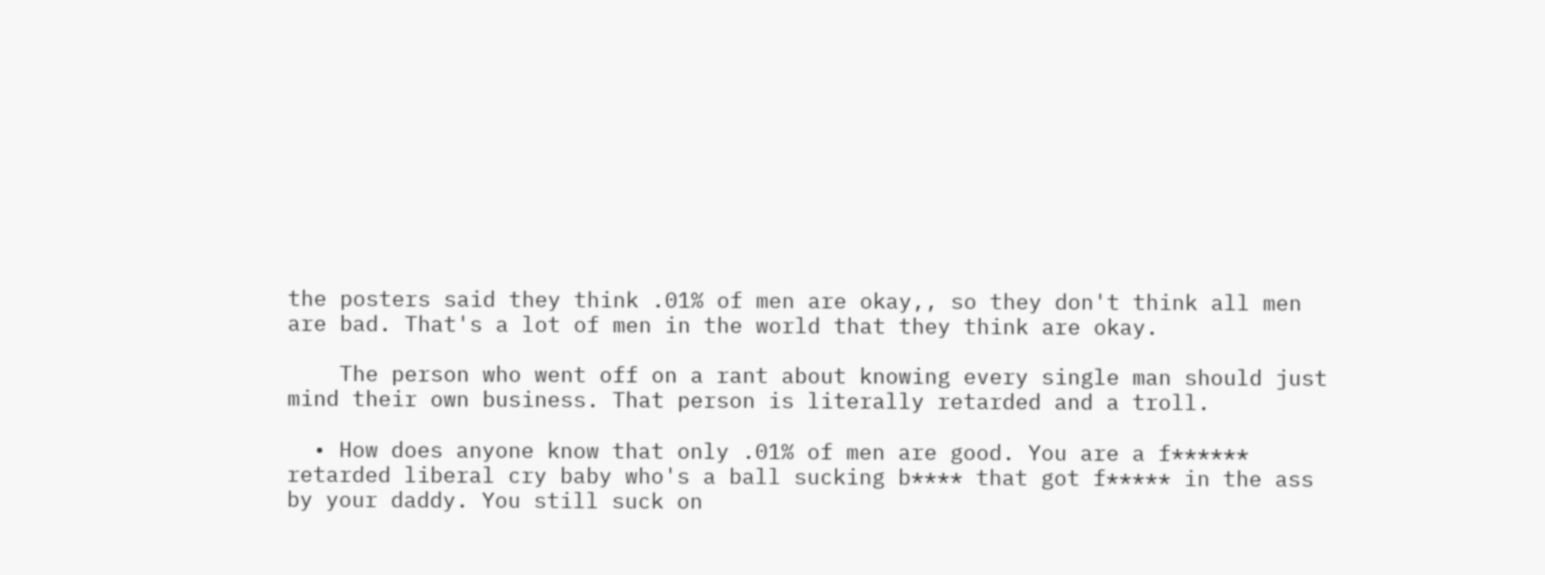the posters said they think .01% of men are okay,, so they don't think all men are bad. That's a lot of men in the world that they think are okay.

    The person who went off on a rant about knowing every single man should just mind their own business. That person is literally retarded and a troll.

  • How does anyone know that only .01% of men are good. You are a f****** retarded liberal cry baby who's a ball sucking b**** that got f***** in the ass by your daddy. You still suck on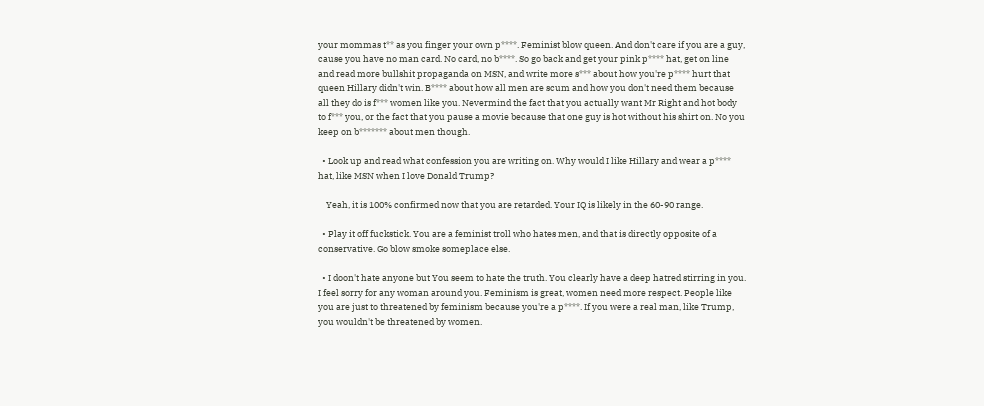your mommas t** as you finger your own p****. Feminist blow queen. And don't care if you are a guy, cause you have no man card. No card, no b****. So go back and get your pink p**** hat, get on line and read more bullshit propaganda on MSN, and write more s*** about how you're p**** hurt that queen Hillary didn't win. B**** about how all men are scum and how you don't need them because all they do is f*** women like you. Nevermind the fact that you actually want Mr Right and hot body to f*** you, or the fact that you pause a movie because that one guy is hot without his shirt on. No you keep on b******* about men though.

  • Look up and read what confession you are writing on. Why would I like Hillary and wear a p**** hat, like MSN when I love Donald Trump?

    Yeah, it is 100% confirmed now that you are retarded. Your IQ is likely in the 60-90 range.

  • Play it off fuckstick. You are a feminist troll who hates men, and that is directly opposite of a conservative. Go blow smoke someplace else.

  • I doon't hate anyone but You seem to hate the truth. You clearly have a deep hatred stirring in you. I feel sorry for any woman around you. Feminism is great, women need more respect. People like you are just to threatened by feminism because you're a p****. If you were a real man, like Trump, you wouldn't be threatened by women.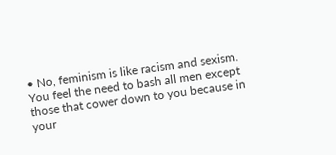• No, feminism is like racism and sexism. You feel the need to bash all men except those that cower down to you because in your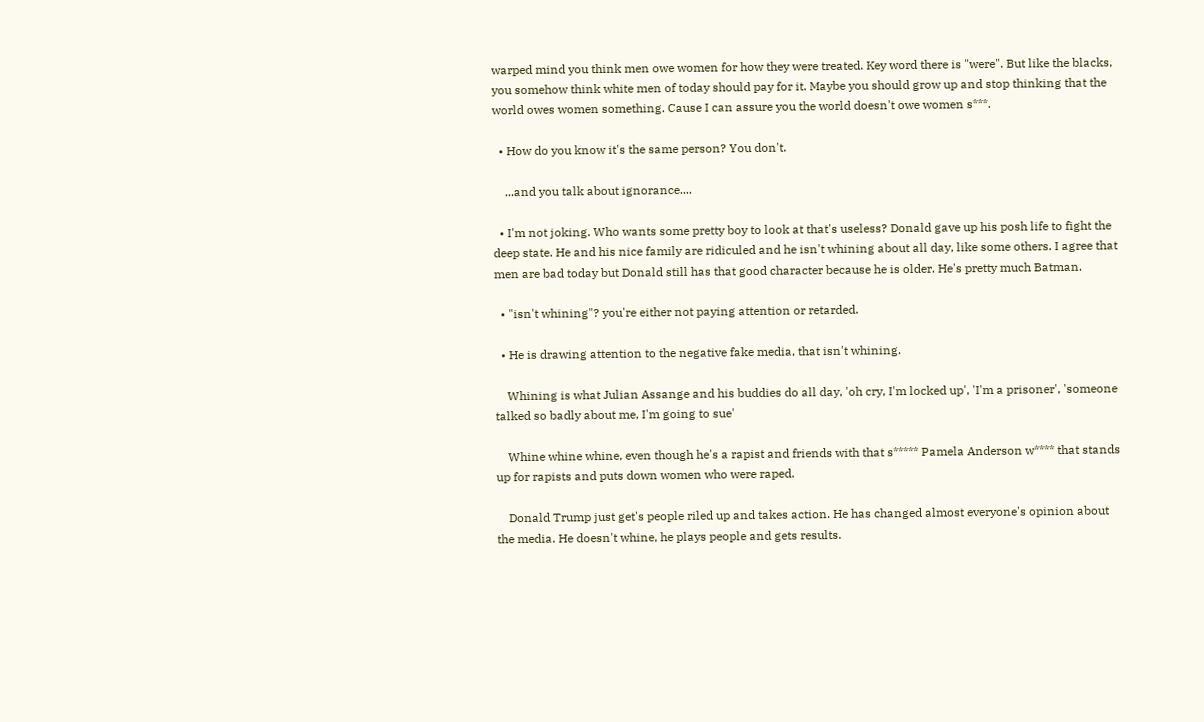warped mind you think men owe women for how they were treated. Key word there is "were". But like the blacks, you somehow think white men of today should pay for it. Maybe you should grow up and stop thinking that the world owes women something. Cause I can assure you the world doesn't owe women s***.

  • How do you know it's the same person? You don't.

    ...and you talk about ignorance....

  • I'm not joking. Who wants some pretty boy to look at that's useless? Donald gave up his posh life to fight the deep state. He and his nice family are ridiculed and he isn't whining about all day, like some others. I agree that men are bad today but Donald still has that good character because he is older. He's pretty much Batman.

  • "isn't whining"? you're either not paying attention or retarded.

  • He is drawing attention to the negative fake media, that isn't whining.

    Whining is what Julian Assange and his buddies do all day, 'oh cry, I'm locked up', 'I'm a prisoner', 'someone talked so badly about me, I'm going to sue'

    Whine whine whine, even though he's a rapist and friends with that s***** Pamela Anderson w**** that stands up for rapists and puts down women who were raped.

    Donald Trump just get's people riled up and takes action. He has changed almost everyone's opinion about the media. He doesn't whine, he plays people and gets results.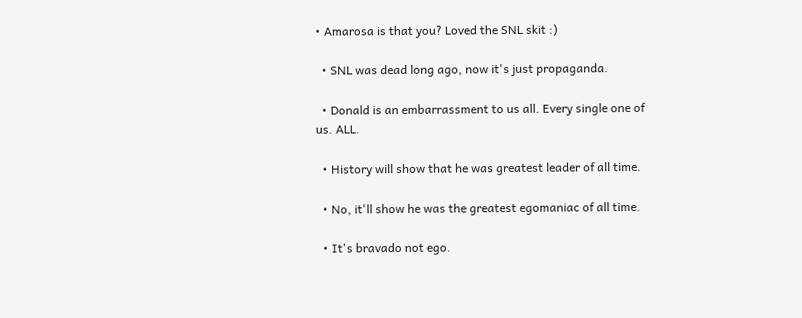• Amarosa is that you? Loved the SNL skit :)

  • SNL was dead long ago, now it's just propaganda.

  • Donald is an embarrassment to us all. Every single one of us. ALL.

  • History will show that he was greatest leader of all time.

  • No, it'll show he was the greatest egomaniac of all time.

  • It's bravado not ego.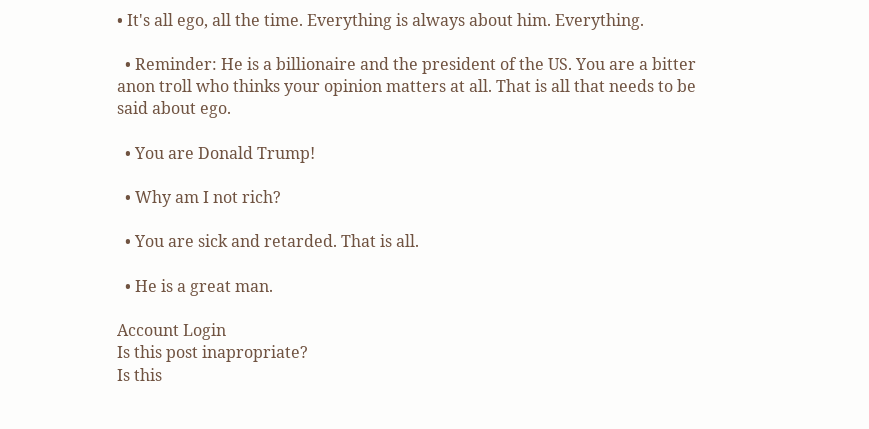• It's all ego, all the time. Everything is always about him. Everything.

  • Reminder: He is a billionaire and the president of the US. You are a bitter anon troll who thinks your opinion matters at all. That is all that needs to be said about ego.

  • You are Donald Trump!

  • Why am I not rich?

  • You are sick and retarded. That is all.

  • He is a great man.

Account Login
Is this post inapropriate?
Is this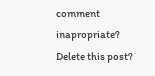comment inapropriate?
Delete this post?